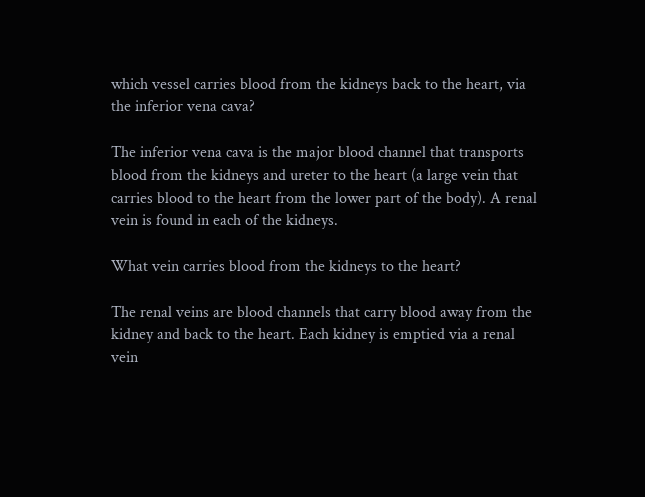which vessel carries blood from the kidneys back to the heart, via the inferior vena cava?

The inferior vena cava is the major blood channel that transports blood from the kidneys and ureter to the heart (a large vein that carries blood to the heart from the lower part of the body). A renal vein is found in each of the kidneys.

What vein carries blood from the kidneys to the heart?

The renal veins are blood channels that carry blood away from the kidney and back to the heart. Each kidney is emptied via a renal vein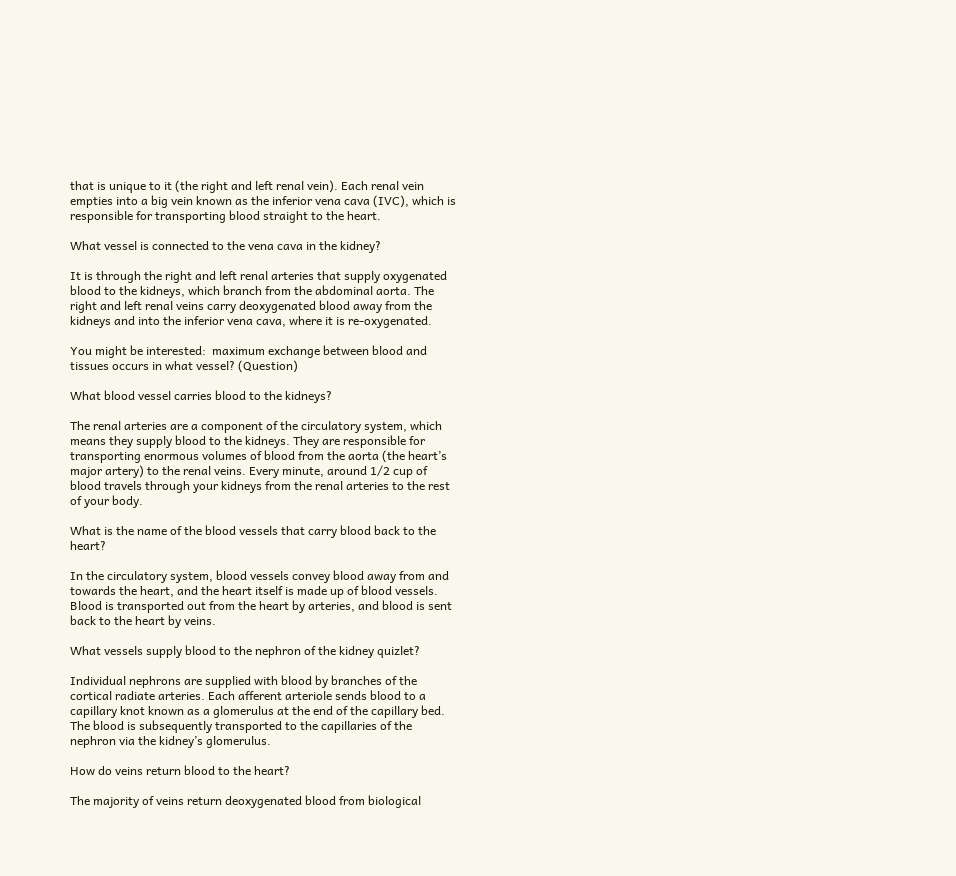that is unique to it (the right and left renal vein). Each renal vein empties into a big vein known as the inferior vena cava (IVC), which is responsible for transporting blood straight to the heart.

What vessel is connected to the vena cava in the kidney?

It is through the right and left renal arteries that supply oxygenated blood to the kidneys, which branch from the abdominal aorta. The right and left renal veins carry deoxygenated blood away from the kidneys and into the inferior vena cava, where it is re-oxygenated.

You might be interested:  maximum exchange between blood and tissues occurs in what vessel? (Question)

What blood vessel carries blood to the kidneys?

The renal arteries are a component of the circulatory system, which means they supply blood to the kidneys. They are responsible for transporting enormous volumes of blood from the aorta (the heart’s major artery) to the renal veins. Every minute, around 1/2 cup of blood travels through your kidneys from the renal arteries to the rest of your body.

What is the name of the blood vessels that carry blood back to the heart?

In the circulatory system, blood vessels convey blood away from and towards the heart, and the heart itself is made up of blood vessels. Blood is transported out from the heart by arteries, and blood is sent back to the heart by veins.

What vessels supply blood to the nephron of the kidney quizlet?

Individual nephrons are supplied with blood by branches of the cortical radiate arteries. Each afferent arteriole sends blood to a capillary knot known as a glomerulus at the end of the capillary bed. The blood is subsequently transported to the capillaries of the nephron via the kidney’s glomerulus.

How do veins return blood to the heart?

The majority of veins return deoxygenated blood from biological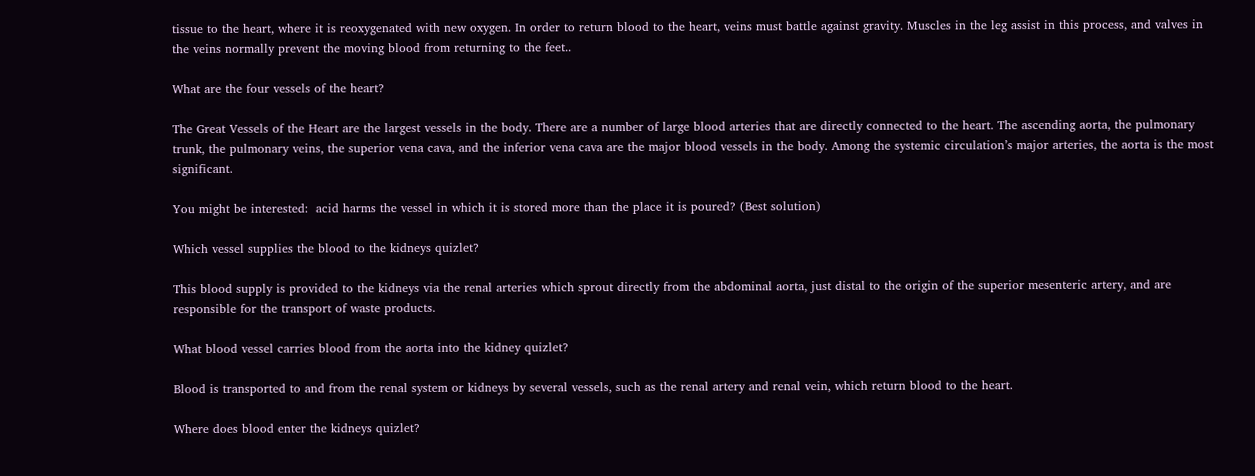tissue to the heart, where it is reoxygenated with new oxygen. In order to return blood to the heart, veins must battle against gravity. Muscles in the leg assist in this process, and valves in the veins normally prevent the moving blood from returning to the feet..

What are the four vessels of the heart?

The Great Vessels of the Heart are the largest vessels in the body. There are a number of large blood arteries that are directly connected to the heart. The ascending aorta, the pulmonary trunk, the pulmonary veins, the superior vena cava, and the inferior vena cava are the major blood vessels in the body. Among the systemic circulation’s major arteries, the aorta is the most significant.

You might be interested:  acid harms the vessel in which it is stored more than the place it is poured? (Best solution)

Which vessel supplies the blood to the kidneys quizlet?

This blood supply is provided to the kidneys via the renal arteries which sprout directly from the abdominal aorta, just distal to the origin of the superior mesenteric artery, and are responsible for the transport of waste products.

What blood vessel carries blood from the aorta into the kidney quizlet?

Blood is transported to and from the renal system or kidneys by several vessels, such as the renal artery and renal vein, which return blood to the heart.

Where does blood enter the kidneys quizlet?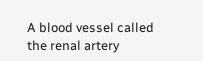A blood vessel called the renal artery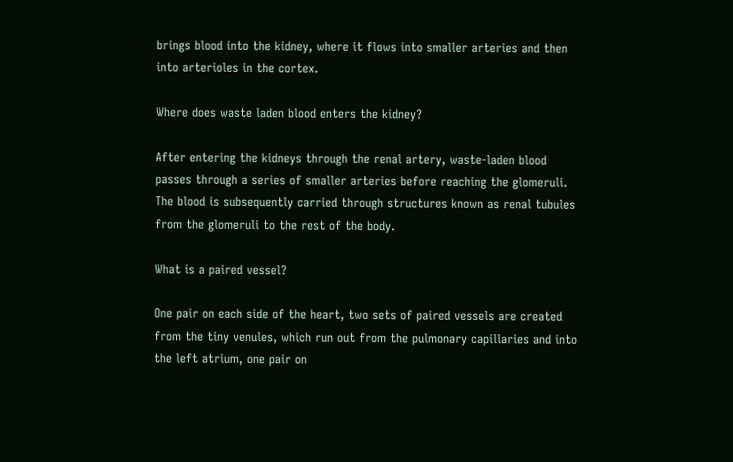brings blood into the kidney, where it flows into smaller arteries and then into arterioles in the cortex.

Where does waste laden blood enters the kidney?

After entering the kidneys through the renal artery, waste-laden blood passes through a series of smaller arteries before reaching the glomeruli. The blood is subsequently carried through structures known as renal tubules from the glomeruli to the rest of the body.

What is a paired vessel?

One pair on each side of the heart, two sets of paired vessels are created from the tiny venules, which run out from the pulmonary capillaries and into the left atrium, one pair on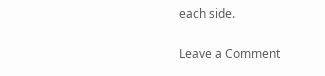each side.

Leave a Comment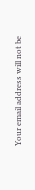Your email address will not be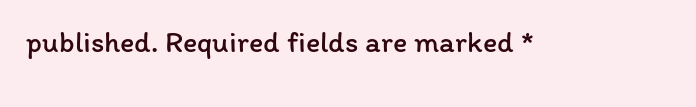published. Required fields are marked *